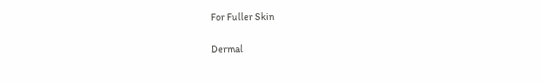For Fuller Skin

Dermal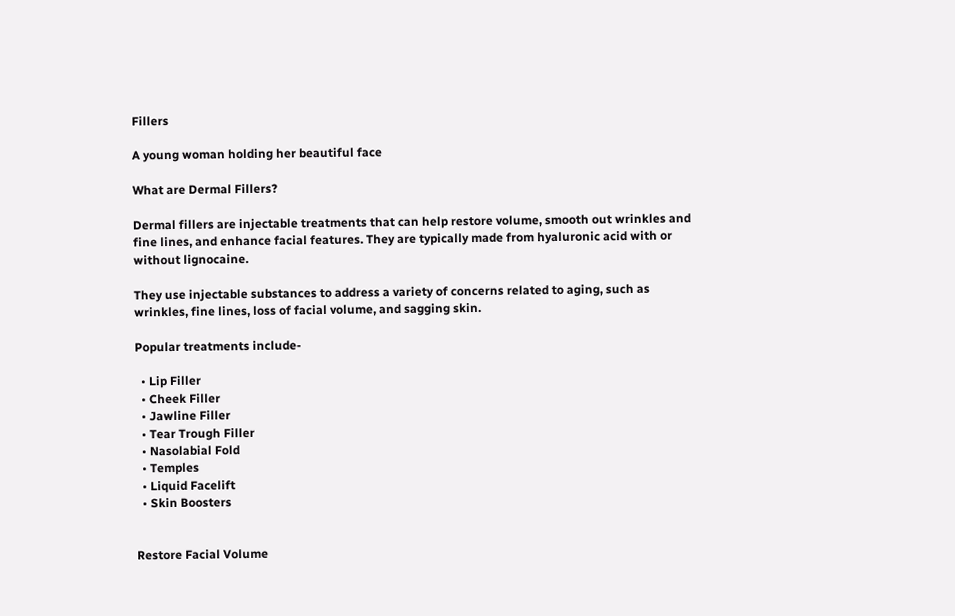Fillers

A young woman holding her beautiful face

What are Dermal Fillers?

Dermal fillers are injectable treatments that can help restore volume, smooth out wrinkles and fine lines, and enhance facial features. They are typically made from hyaluronic acid with or without lignocaine.

They use injectable substances to address a variety of concerns related to aging, such as wrinkles, fine lines, loss of facial volume, and sagging skin.

Popular treatments include-

  • Lip Filler
  • Cheek Filler
  • Jawline Filler
  • Tear Trough Filler
  • Nasolabial Fold
  • Temples
  • Liquid Facelift
  • Skin Boosters


Restore Facial Volume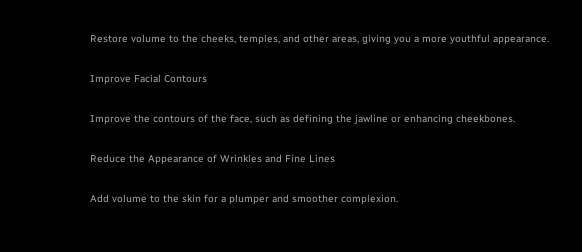Restore volume to the cheeks, temples, and other areas, giving you a more youthful appearance.

Improve Facial Contours

Improve the contours of the face, such as defining the jawline or enhancing cheekbones.

Reduce the Appearance of Wrinkles and Fine Lines

Add volume to the skin for a plumper and smoother complexion.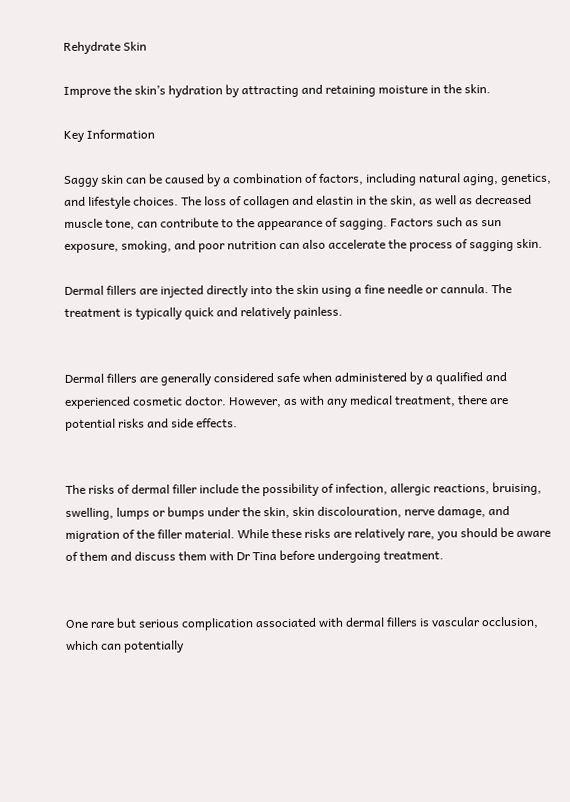Rehydrate Skin

Improve the skin’s hydration by attracting and retaining moisture in the skin.

Key Information

Saggy skin can be caused by a combination of factors, including natural aging, genetics, and lifestyle choices. The loss of collagen and elastin in the skin, as well as decreased muscle tone, can contribute to the appearance of sagging. Factors such as sun exposure, smoking, and poor nutrition can also accelerate the process of sagging skin.

Dermal fillers are injected directly into the skin using a fine needle or cannula. The treatment is typically quick and relatively painless.


Dermal fillers are generally considered safe when administered by a qualified and experienced cosmetic doctor. However, as with any medical treatment, there are potential risks and side effects.


The risks of dermal filler include the possibility of infection, allergic reactions, bruising, swelling, lumps or bumps under the skin, skin discolouration, nerve damage, and migration of the filler material. While these risks are relatively rare, you should be aware of them and discuss them with Dr Tina before undergoing treatment.


One rare but serious complication associated with dermal fillers is vascular occlusion, which can potentially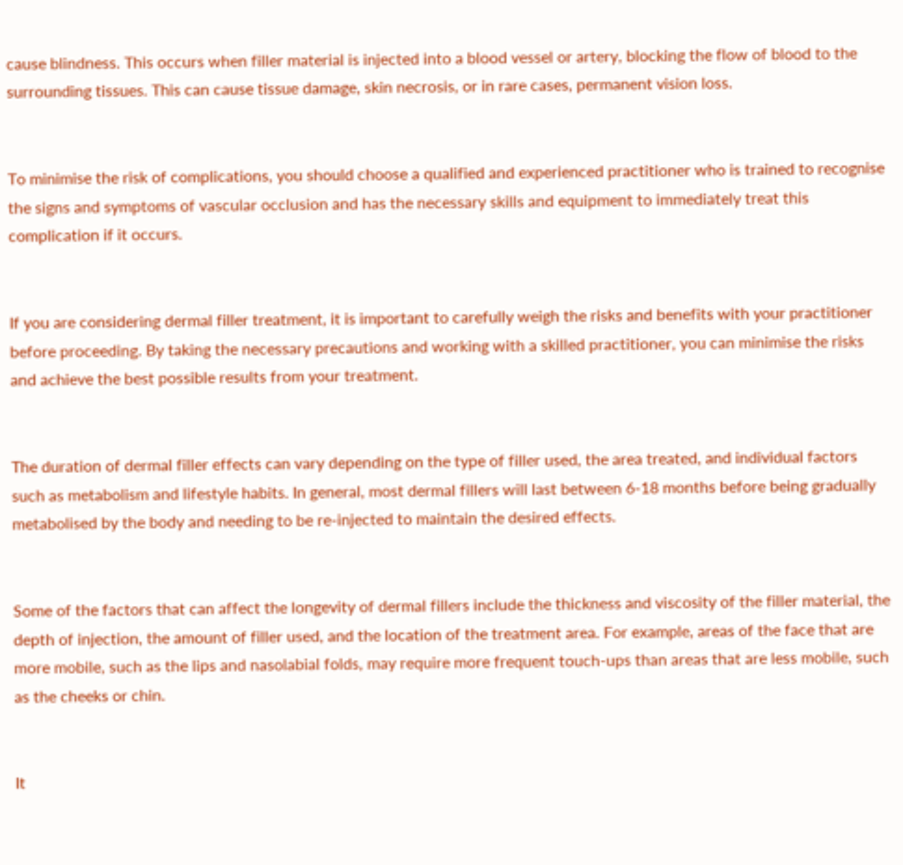cause blindness. This occurs when filler material is injected into a blood vessel or artery, blocking the flow of blood to the surrounding tissues. This can cause tissue damage, skin necrosis, or in rare cases, permanent vision loss.


To minimise the risk of complications, you should choose a qualified and experienced practitioner who is trained to recognise the signs and symptoms of vascular occlusion and has the necessary skills and equipment to immediately treat this complication if it occurs.


If you are considering dermal filler treatment, it is important to carefully weigh the risks and benefits with your practitioner before proceeding. By taking the necessary precautions and working with a skilled practitioner, you can minimise the risks and achieve the best possible results from your treatment.


The duration of dermal filler effects can vary depending on the type of filler used, the area treated, and individual factors such as metabolism and lifestyle habits. In general, most dermal fillers will last between 6-18 months before being gradually metabolised by the body and needing to be re-injected to maintain the desired effects.


Some of the factors that can affect the longevity of dermal fillers include the thickness and viscosity of the filler material, the depth of injection, the amount of filler used, and the location of the treatment area. For example, areas of the face that are more mobile, such as the lips and nasolabial folds, may require more frequent touch-ups than areas that are less mobile, such as the cheeks or chin.


It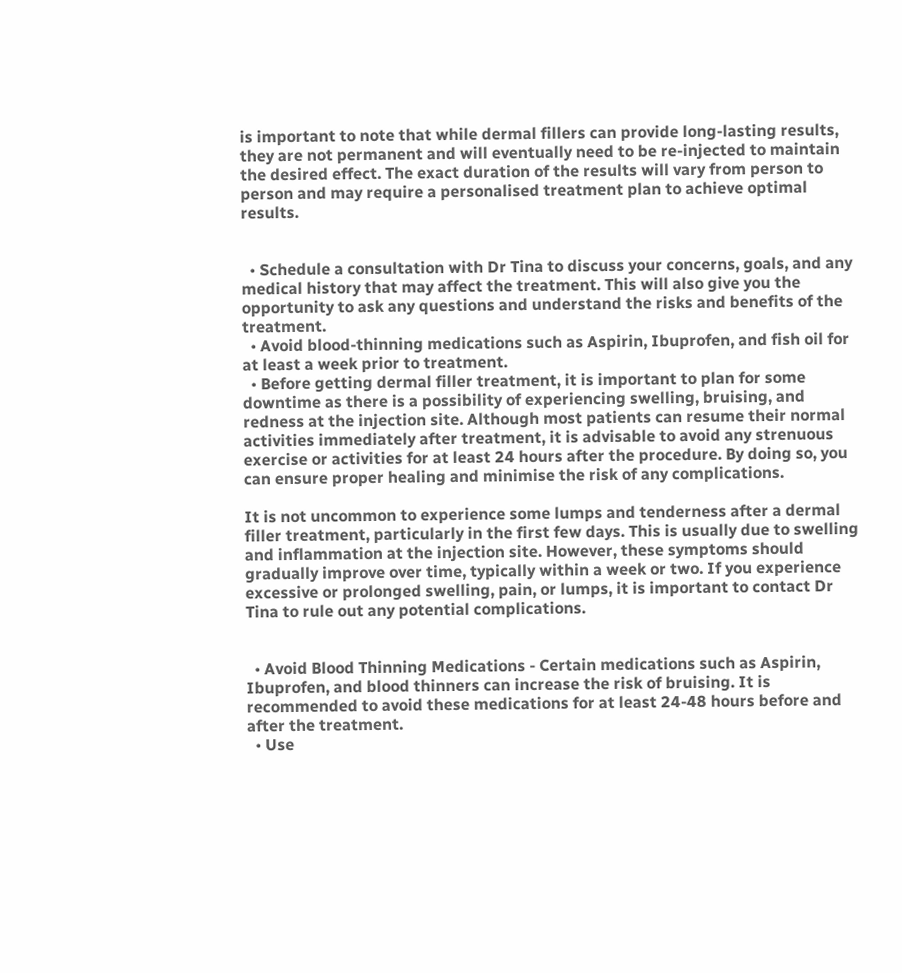is important to note that while dermal fillers can provide long-lasting results, they are not permanent and will eventually need to be re-injected to maintain the desired effect. The exact duration of the results will vary from person to person and may require a personalised treatment plan to achieve optimal results.


  • Schedule a consultation with Dr Tina to discuss your concerns, goals, and any medical history that may affect the treatment. This will also give you the opportunity to ask any questions and understand the risks and benefits of the treatment.
  • Avoid blood-thinning medications such as Aspirin, Ibuprofen, and fish oil for at least a week prior to treatment.
  • Before getting dermal filler treatment, it is important to plan for some downtime as there is a possibility of experiencing swelling, bruising, and redness at the injection site. Although most patients can resume their normal activities immediately after treatment, it is advisable to avoid any strenuous exercise or activities for at least 24 hours after the procedure. By doing so, you can ensure proper healing and minimise the risk of any complications.

It is not uncommon to experience some lumps and tenderness after a dermal filler treatment, particularly in the first few days. This is usually due to swelling and inflammation at the injection site. However, these symptoms should gradually improve over time, typically within a week or two. If you experience excessive or prolonged swelling, pain, or lumps, it is important to contact Dr Tina to rule out any potential complications.


  • Avoid Blood Thinning Medications - Certain medications such as Aspirin, Ibuprofen, and blood thinners can increase the risk of bruising. It is recommended to avoid these medications for at least 24-48 hours before and after the treatment.
  • Use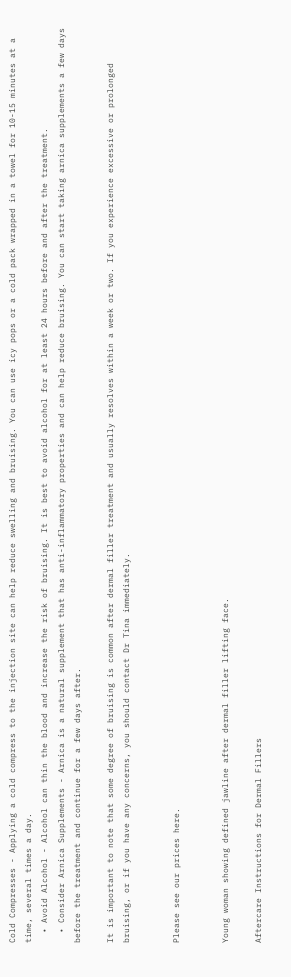Cold Compresses - Applying a cold compress to the injection site can help reduce swelling and bruising. You can use icy pops or a cold pack wrapped in a towel for 10-15 minutes at a time, several times a day.
  • Avoid Alcohol - Alcohol can thin the blood and increase the risk of bruising. It is best to avoid alcohol for at least 24 hours before and after the treatment.
  • Consider Arnica Supplements - Arnica is a natural supplement that has anti-inflammatory properties and can help reduce bruising. You can start taking arnica supplements a few days before the treatment and continue for a few days after.

It is important to note that some degree of bruising is common after dermal filler treatment and usually resolves within a week or two. If you experience excessive or prolonged bruising, or if you have any concerns, you should contact Dr Tina immediately.


Please see our prices here.


Young woman showing defined jawline after dermal filler lifting face.

Aftercare Instructions for Dermal Fillers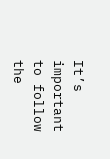It’s important to follow the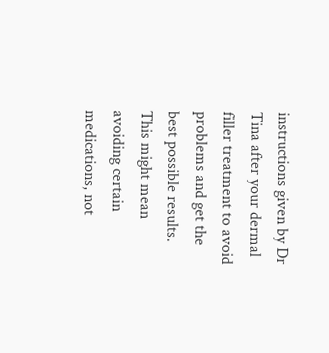instructions given by Dr Tina after your dermal filler treatment to avoid problems and get the best possible results. This might mean avoiding certain medications, not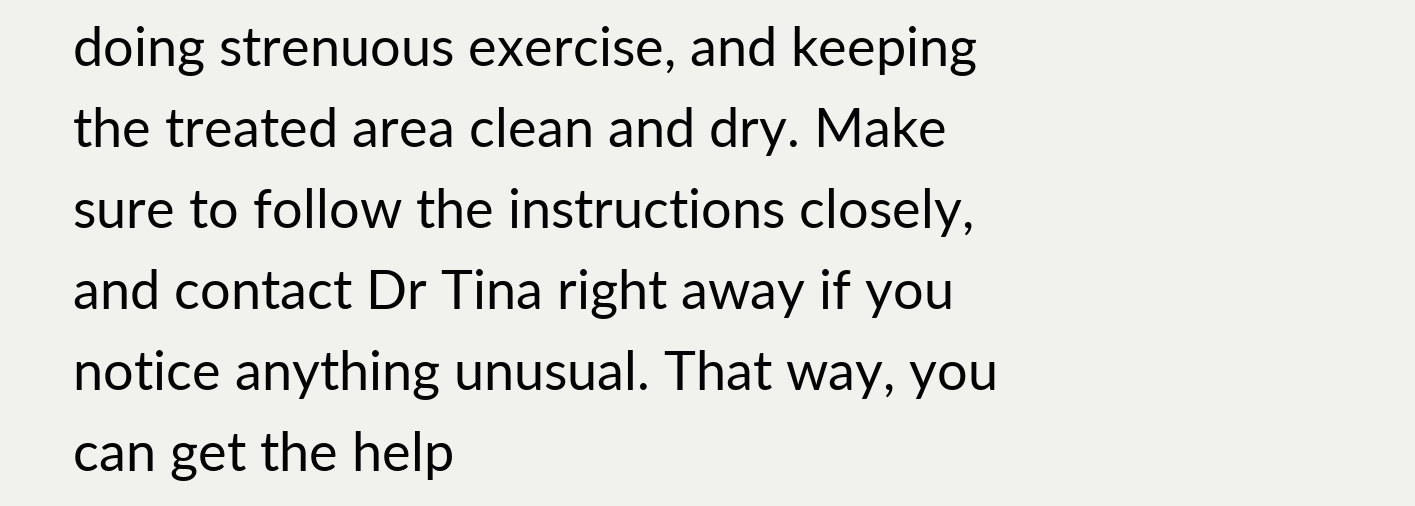doing strenuous exercise, and keeping the treated area clean and dry. Make sure to follow the instructions closely, and contact Dr Tina right away if you notice anything unusual. That way, you can get the help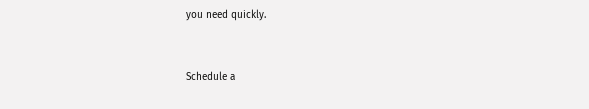you need quickly.


Schedule a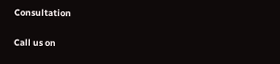Consultation

Call us on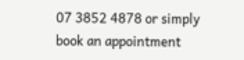07 3852 4878 or simply book an appointment